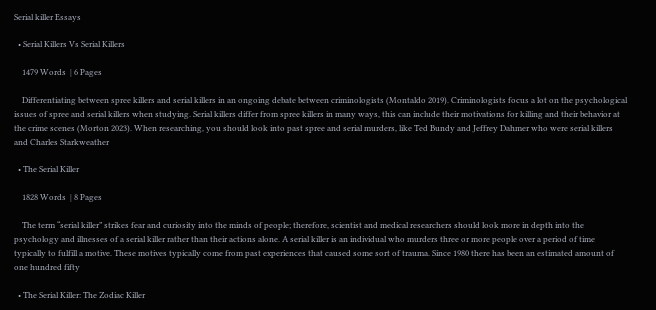Serial killer Essays

  • Serial Killers Vs Serial Killers

    1479 Words  | 6 Pages

    Differentiating between spree killers and serial killers in an ongoing debate between criminologists (Montaldo 2019). Criminologists focus a lot on the psychological issues of spree and serial killers when studying. Serial killers differ from spree killers in many ways, this can include their motivations for killing and their behavior at the crime scenes (Morton 2023). When researching, you should look into past spree and serial murders, like Ted Bundy and Jeffrey Dahmer who were serial killers and Charles Starkweather

  • The Serial Killer

    1828 Words  | 8 Pages

    The term “serial killer” strikes fear and curiosity into the minds of people; therefore, scientist and medical researchers should look more in depth into the psychology and illnesses of a serial killer rather than their actions alone. A serial killer is an individual who murders three or more people over a period of time typically to fulfill a motive. These motives typically come from past experiences that caused some sort of trauma. Since 1980 there has been an estimated amount of one hundred fifty

  • The Serial Killer: The Zodiac Killer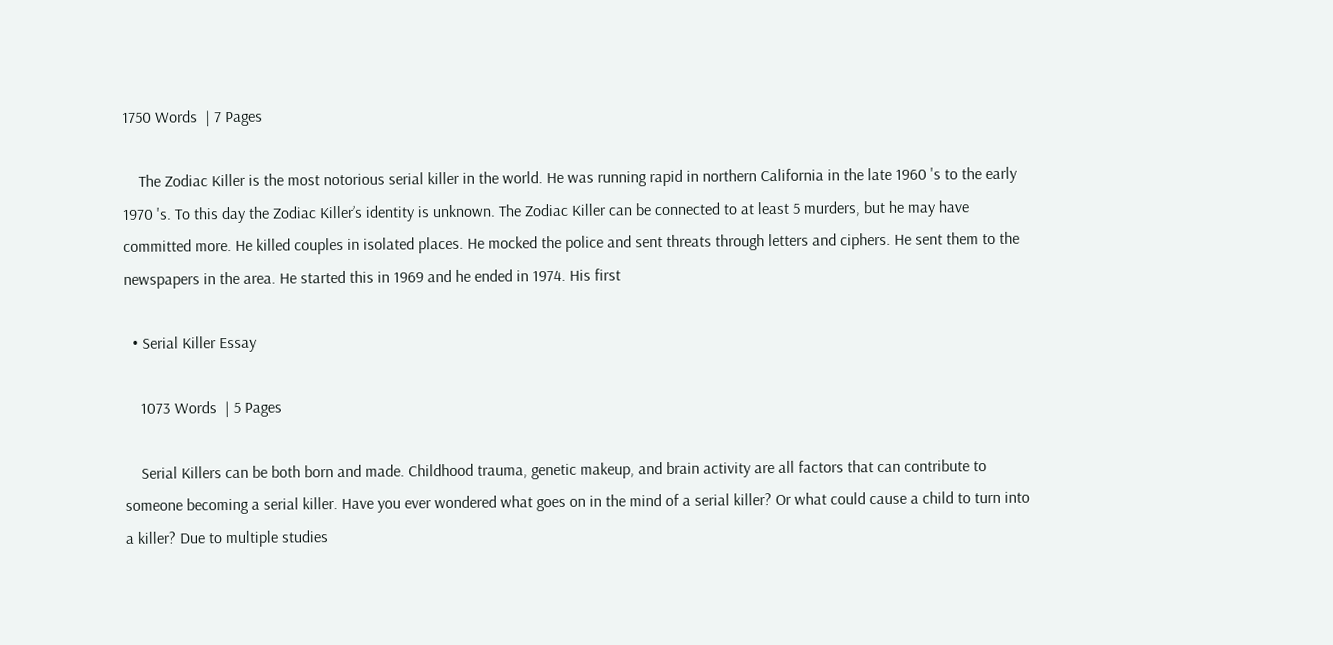1750 Words  | 7 Pages

    The Zodiac Killer is the most notorious serial killer in the world. He was running rapid in northern California in the late 1960 's to the early 1970 's. To this day the Zodiac Killer’s identity is unknown. The Zodiac Killer can be connected to at least 5 murders, but he may have committed more. He killed couples in isolated places. He mocked the police and sent threats through letters and ciphers. He sent them to the newspapers in the area. He started this in 1969 and he ended in 1974. His first

  • Serial Killer Essay

    1073 Words  | 5 Pages

    Serial Killers can be both born and made. Childhood trauma, genetic makeup, and brain activity are all factors that can contribute to someone becoming a serial killer. Have you ever wondered what goes on in the mind of a serial killer? Or what could cause a child to turn into a killer? Due to multiple studies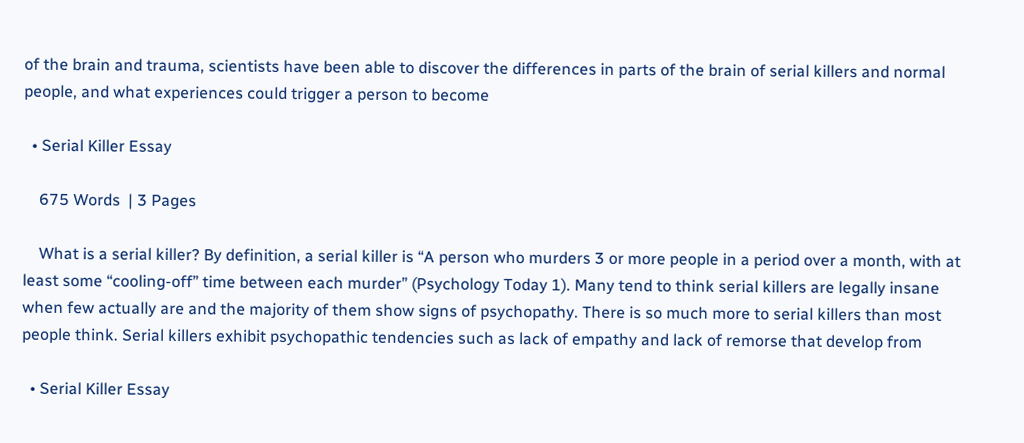of the brain and trauma, scientists have been able to discover the differences in parts of the brain of serial killers and normal people, and what experiences could trigger a person to become

  • Serial Killer Essay

    675 Words  | 3 Pages

    What is a serial killer? By definition, a serial killer is “A person who murders 3 or more people in a period over a month, with at least some “cooling-off” time between each murder” (Psychology Today 1). Many tend to think serial killers are legally insane when few actually are and the majority of them show signs of psychopathy. There is so much more to serial killers than most people think. Serial killers exhibit psychopathic tendencies such as lack of empathy and lack of remorse that develop from

  • Serial Killer Essay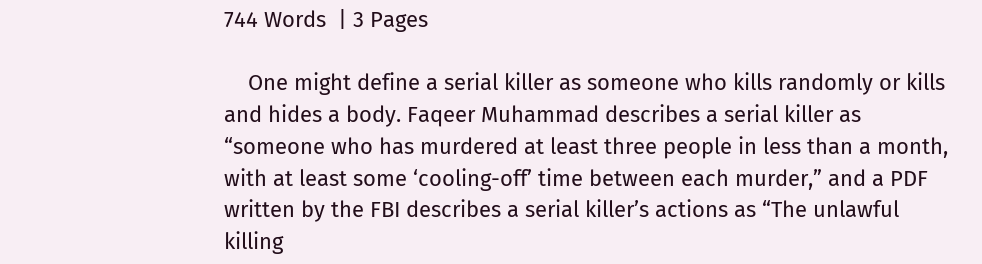744 Words  | 3 Pages

    One might define a serial killer as someone who kills randomly or kills and hides a body. Faqeer Muhammad describes a serial killer as “someone who has murdered at least three people in less than a month, with at least some ‘cooling-off’ time between each murder,” and a PDF written by the FBI describes a serial killer’s actions as “The unlawful killing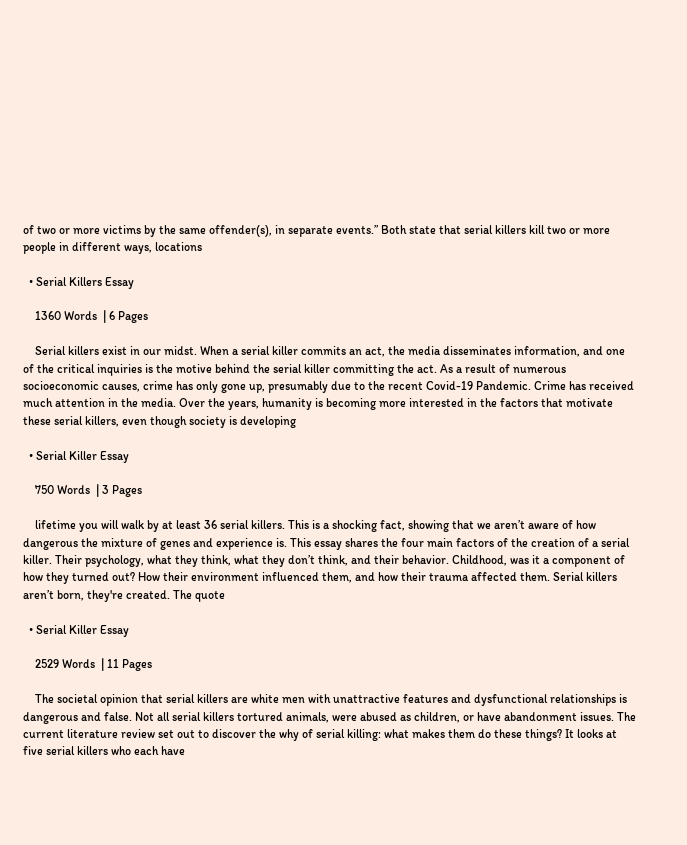of two or more victims by the same offender(s), in separate events.” Both state that serial killers kill two or more people in different ways, locations

  • Serial Killers Essay

    1360 Words  | 6 Pages

    Serial killers exist in our midst. When a serial killer commits an act, the media disseminates information, and one of the critical inquiries is the motive behind the serial killer committing the act. As a result of numerous socioeconomic causes, crime has only gone up, presumably due to the recent Covid-19 Pandemic. Crime has received much attention in the media. Over the years, humanity is becoming more interested in the factors that motivate these serial killers, even though society is developing

  • Serial Killer Essay

    750 Words  | 3 Pages

    lifetime you will walk by at least 36 serial killers. This is a shocking fact, showing that we aren’t aware of how dangerous the mixture of genes and experience is. This essay shares the four main factors of the creation of a serial killer. Their psychology, what they think, what they don’t think, and their behavior. Childhood, was it a component of how they turned out? How their environment influenced them, and how their trauma affected them. Serial killers aren’t born, they're created. The quote

  • Serial Killer Essay

    2529 Words  | 11 Pages

    The societal opinion that serial killers are white men with unattractive features and dysfunctional relationships is dangerous and false. Not all serial killers tortured animals, were abused as children, or have abandonment issues. The current literature review set out to discover the why of serial killing: what makes them do these things? It looks at five serial killers who each have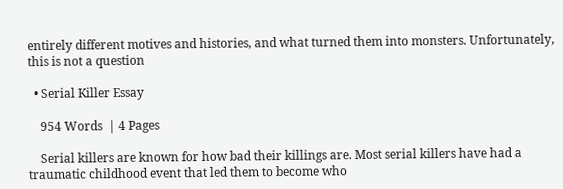entirely different motives and histories, and what turned them into monsters. Unfortunately, this is not a question

  • Serial Killer Essay

    954 Words  | 4 Pages

    Serial killers are known for how bad their killings are. Most serial killers have had a traumatic childhood event that led them to become who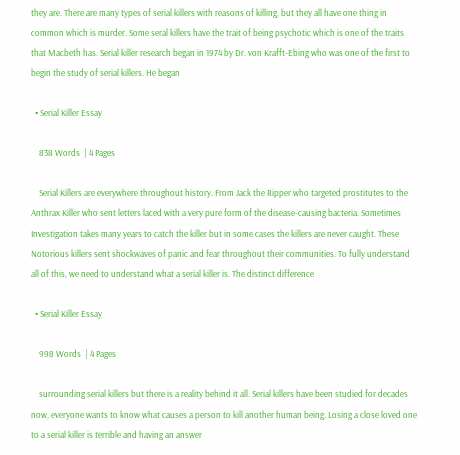they are. There are many types of serial killers with reasons of killing, but they all have one thing in common which is murder. Some seral killers have the trait of being psychotic which is one of the traits that Macbeth has. Serial killer research began in 1974 by Dr. von Krafft-Ebing who was one of the first to begin the study of serial killers. He began

  • Serial Killer Essay

    838 Words  | 4 Pages

    Serial Killers are everywhere throughout history. From Jack the Ripper who targeted prostitutes to the Anthrax Killer who sent letters laced with a very pure form of the disease-causing bacteria. Sometimes Investigation takes many years to catch the killer but in some cases the killers are never caught. These Notorious killers sent shockwaves of panic and fear throughout their communities. To fully understand all of this, we need to understand what a serial killer is. The distinct difference

  • Serial Killer Essay

    998 Words  | 4 Pages

    surrounding serial killers but there is a reality behind it all. Serial killers have been studied for decades now, everyone wants to know what causes a person to kill another human being. Losing a close loved one to a serial killer is terrible and having an answer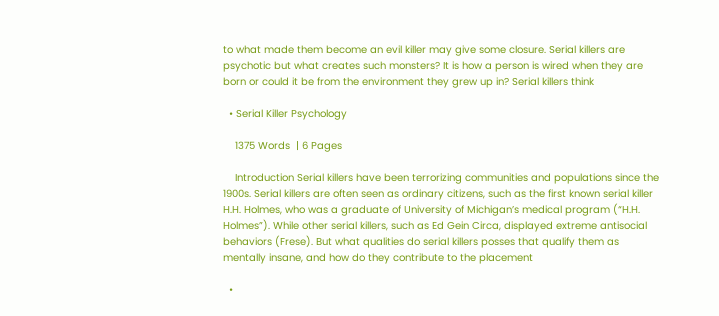to what made them become an evil killer may give some closure. Serial killers are psychotic but what creates such monsters? It is how a person is wired when they are born or could it be from the environment they grew up in? Serial killers think

  • Serial Killer Psychology

    1375 Words  | 6 Pages

    Introduction Serial killers have been terrorizing communities and populations since the 1900s. Serial killers are often seen as ordinary citizens, such as the first known serial killer H.H. Holmes, who was a graduate of University of Michigan’s medical program (“H.H. Holmes”). While other serial killers, such as Ed Gein Circa, displayed extreme antisocial behaviors (Frese). But what qualities do serial killers posses that qualify them as mentally insane, and how do they contribute to the placement

  •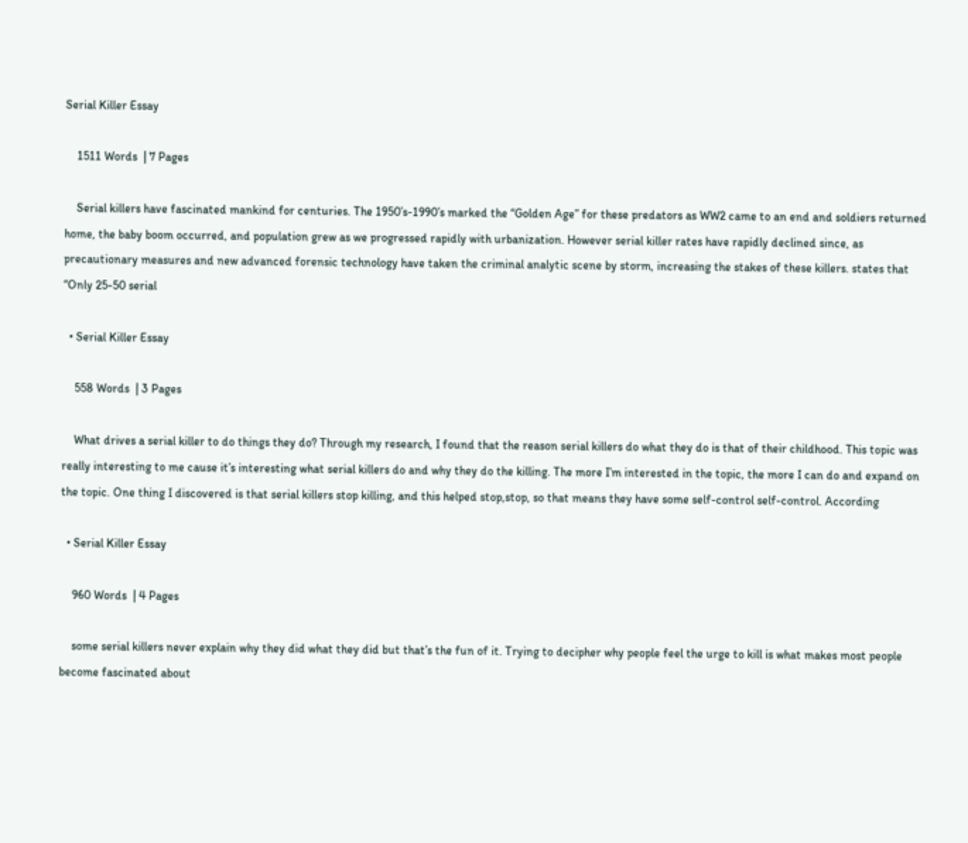Serial Killer Essay

    1511 Words  | 7 Pages

    Serial killers have fascinated mankind for centuries. The 1950’s-1990’s marked the “Golden Age” for these predators as WW2 came to an end and soldiers returned home, the baby boom occurred, and population grew as we progressed rapidly with urbanization. However serial killer rates have rapidly declined since, as precautionary measures and new advanced forensic technology have taken the criminal analytic scene by storm, increasing the stakes of these killers. states that “Only 25-50 serial

  • Serial Killer Essay

    558 Words  | 3 Pages

    What drives a serial killer to do things they do? Through my research, I found that the reason serial killers do what they do is that of their childhood. This topic was really interesting to me cause it’s interesting what serial killers do and why they do the killing. The more I’m interested in the topic, the more I can do and expand on the topic. One thing I discovered is that serial killers stop killing, and this helped stop,stop, so that means they have some self-control self-control. According

  • Serial Killer Essay

    960 Words  | 4 Pages

    some serial killers never explain why they did what they did but that’s the fun of it. Trying to decipher why people feel the urge to kill is what makes most people become fascinated about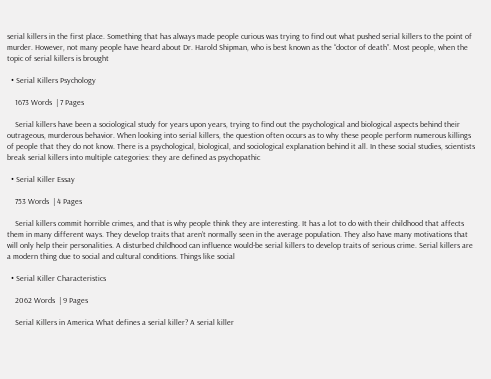serial killers in the first place. Something that has always made people curious was trying to find out what pushed serial killers to the point of murder. However, not many people have heard about Dr. Harold Shipman, who is best known as the “doctor of death”. Most people, when the topic of serial killers is brought

  • Serial Killers Psychology

    1673 Words  | 7 Pages

    Serial killers have been a sociological study for years upon years, trying to find out the psychological and biological aspects behind their outrageous, murderous behavior. When looking into serial killers, the question often occurs as to why these people perform numerous killings of people that they do not know. There is a psychological, biological, and sociological explanation behind it all. In these social studies, scientists break serial killers into multiple categories: they are defined as psychopathic

  • Serial Killer Essay

    753 Words  | 4 Pages

    Serial killers commit horrible crimes, and that is why people think they are interesting. It has a lot to do with their childhood that affects them in many different ways. They develop traits that aren’t normally seen in the average population. They also have many motivations that will only help their personalities. A disturbed childhood can influence would-be serial killers to develop traits of serious crime. Serial killers are a modern thing due to social and cultural conditions. Things like social

  • Serial Killer Characteristics

    2062 Words  | 9 Pages

    Serial Killers in America What defines a serial killer? A serial killer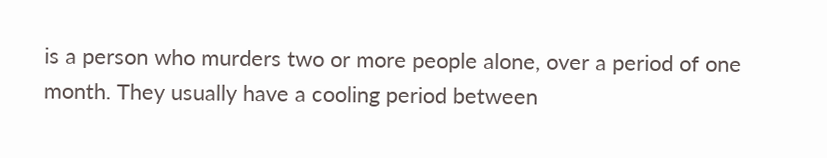is a person who murders two or more people alone, over a period of one month. They usually have a cooling period between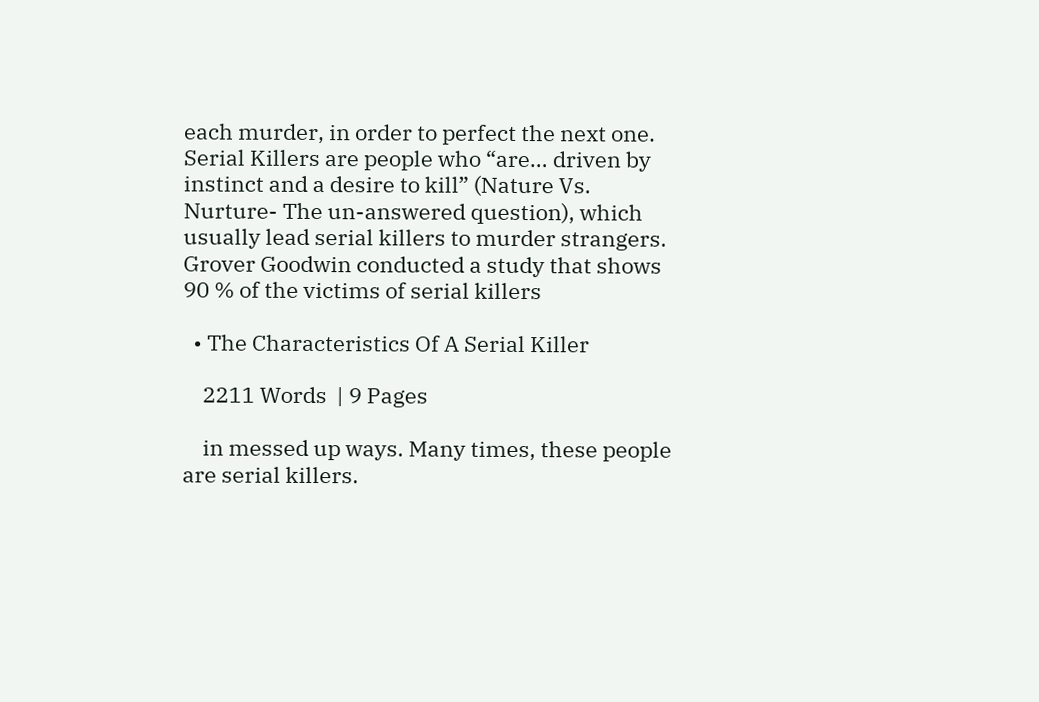each murder, in order to perfect the next one. Serial Killers are people who “are… driven by instinct and a desire to kill” (Nature Vs. Nurture- The un-answered question), which usually lead serial killers to murder strangers. Grover Goodwin conducted a study that shows 90 % of the victims of serial killers

  • The Characteristics Of A Serial Killer

    2211 Words  | 9 Pages

    in messed up ways. Many times, these people are serial killers.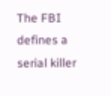The FBI defines a serial killer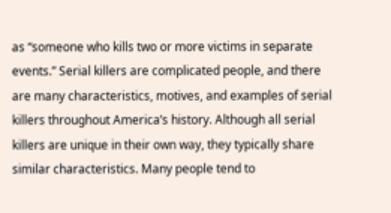as “someone who kills two or more victims in separate events.” Serial killers are complicated people, and there are many characteristics, motives, and examples of serial killers throughout America’s history. Although all serial killers are unique in their own way, they typically share similar characteristics. Many people tend to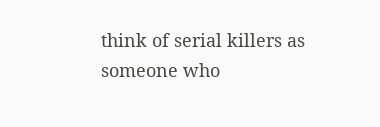think of serial killers as someone who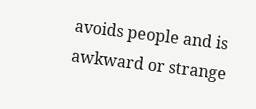avoids people and is awkward or strange